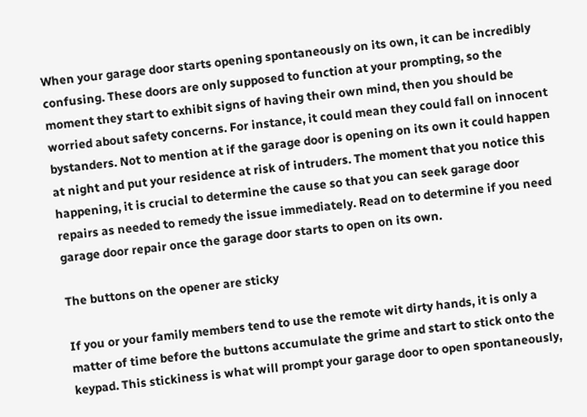When your garage door starts opening spontaneously on its own, it can be incredibly confusing. These doors are only supposed to function at your prompting, so the moment they start to exhibit signs of having their own mind, then you should be worried about safety concerns. For instance, it could mean they could fall on innocent bystanders. Not to mention at if the garage door is opening on its own it could happen at night and put your residence at risk of intruders. The moment that you notice this happening, it is crucial to determine the cause so that you can seek garage door repairs as needed to remedy the issue immediately. Read on to determine if you need garage door repair once the garage door starts to open on its own.

The buttons on the opener are sticky

If you or your family members tend to use the remote wit dirty hands, it is only a matter of time before the buttons accumulate the grime and start to stick onto the keypad. This stickiness is what will prompt your garage door to open spontaneously,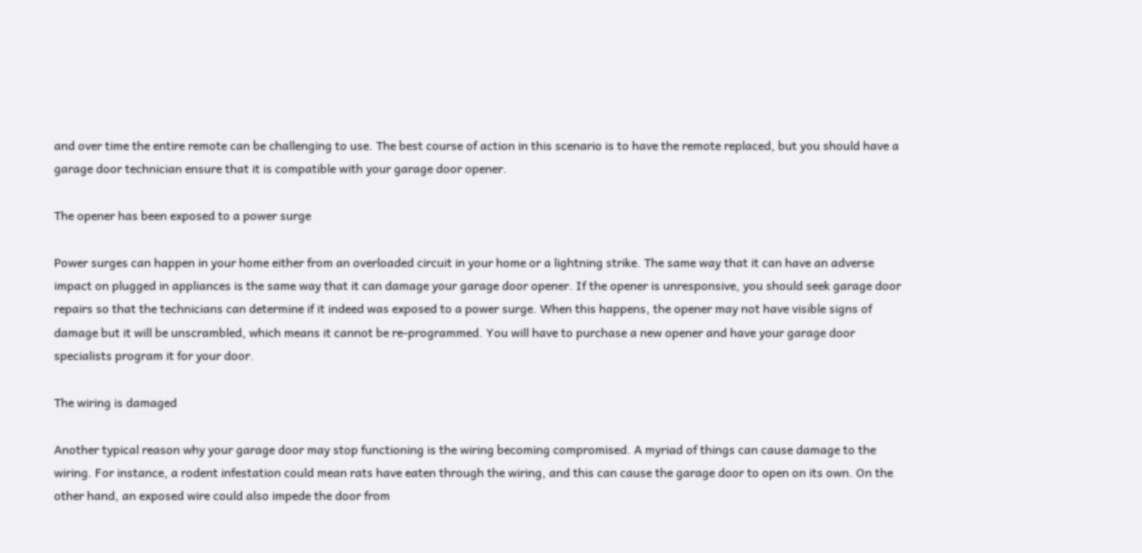and over time the entire remote can be challenging to use. The best course of action in this scenario is to have the remote replaced, but you should have a garage door technician ensure that it is compatible with your garage door opener.

The opener has been exposed to a power surge

Power surges can happen in your home either from an overloaded circuit in your home or a lightning strike. The same way that it can have an adverse impact on plugged in appliances is the same way that it can damage your garage door opener. If the opener is unresponsive, you should seek garage door repairs so that the technicians can determine if it indeed was exposed to a power surge. When this happens, the opener may not have visible signs of damage but it will be unscrambled, which means it cannot be re-programmed. You will have to purchase a new opener and have your garage door specialists program it for your door.

The wiring is damaged

Another typical reason why your garage door may stop functioning is the wiring becoming compromised. A myriad of things can cause damage to the wiring. For instance, a rodent infestation could mean rats have eaten through the wiring, and this can cause the garage door to open on its own. On the other hand, an exposed wire could also impede the door from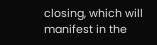closing, which will manifest in the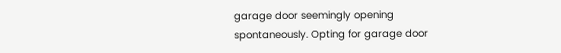garage door seemingly opening spontaneously. Opting for garage door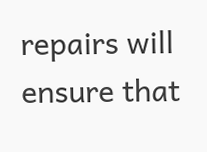repairs will ensure that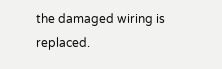the damaged wiring is replaced.